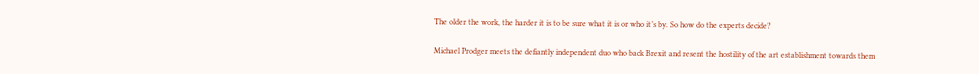The older the work, the harder it is to be sure what it is or who it’s by. So how do the experts decide?

Michael Prodger meets the defiantly independent duo who back Brexit and resent the hostility of the art establishment towards them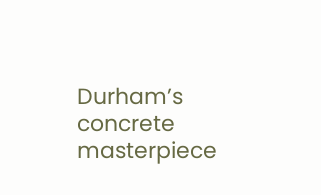Durham’s concrete masterpiece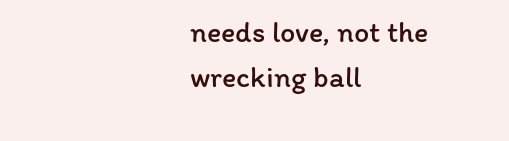needs love, not the wrecking ball